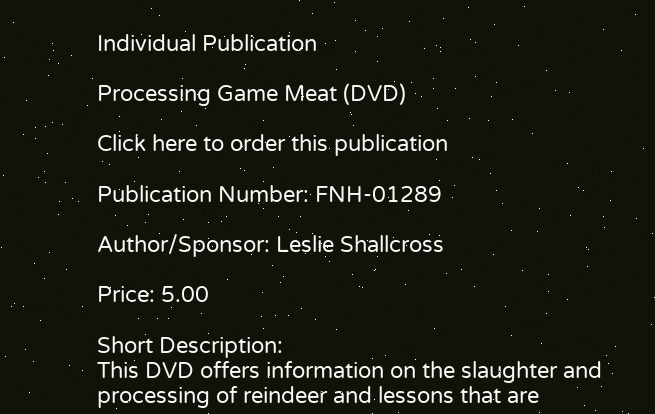Individual Publication

Processing Game Meat (DVD)

Click here to order this publication

Publication Number: FNH-01289

Author/Sponsor: Leslie Shallcross

Price: 5.00

Short Description:
This DVD offers information on the slaughter and processing of reindeer and lessons that are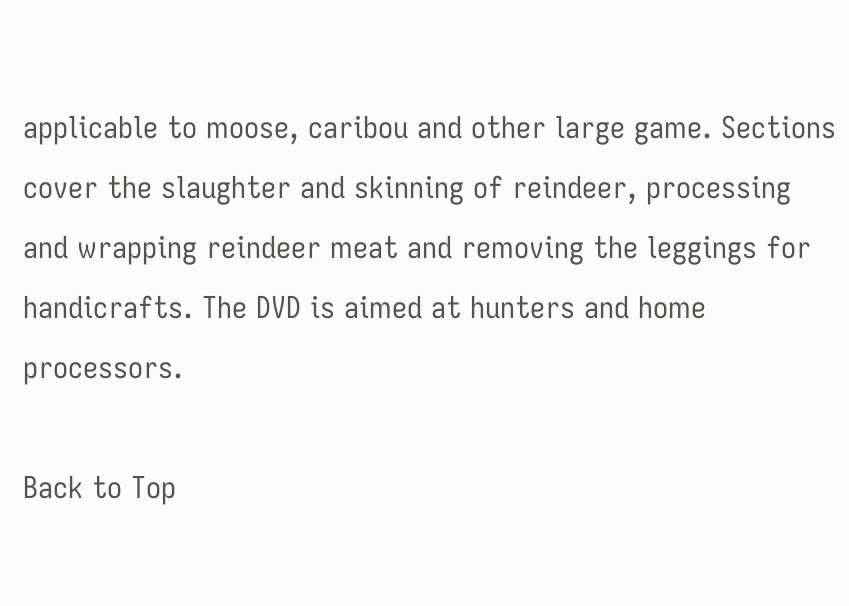applicable to moose, caribou and other large game. Sections cover the slaughter and skinning of reindeer, processing and wrapping reindeer meat and removing the leggings for handicrafts. The DVD is aimed at hunters and home processors.

Back to Top